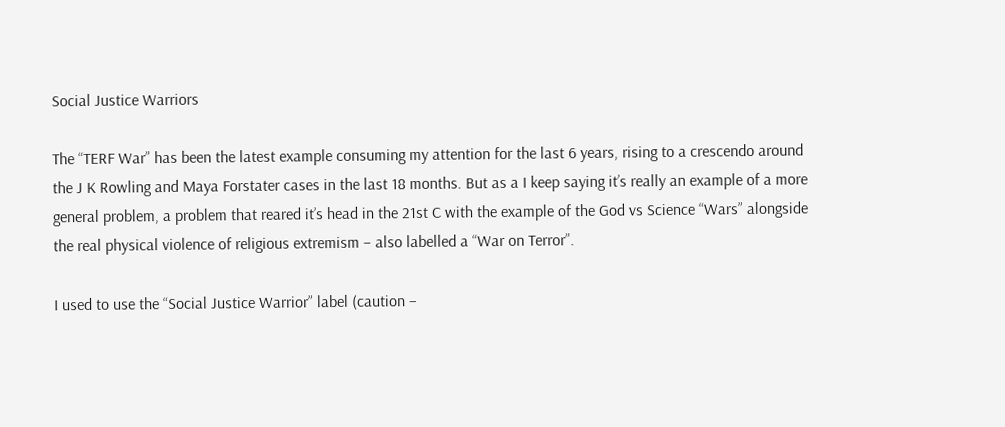Social Justice Warriors

The “TERF War” has been the latest example consuming my attention for the last 6 years, rising to a crescendo around the J K Rowling and Maya Forstater cases in the last 18 months. But as a I keep saying it’s really an example of a more general problem, a problem that reared it’s head in the 21st C with the example of the God vs Science “Wars” alongside the real physical violence of religious extremism – also labelled a “War on Terror”.

I used to use the “Social Justice Warrior” label (caution –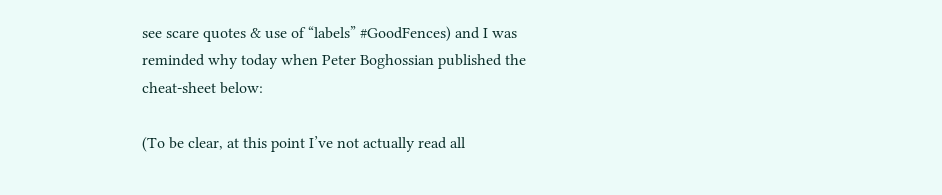see scare quotes & use of “labels” #GoodFences) and I was reminded why today when Peter Boghossian published the cheat-sheet below:

(To be clear, at this point I’ve not actually read all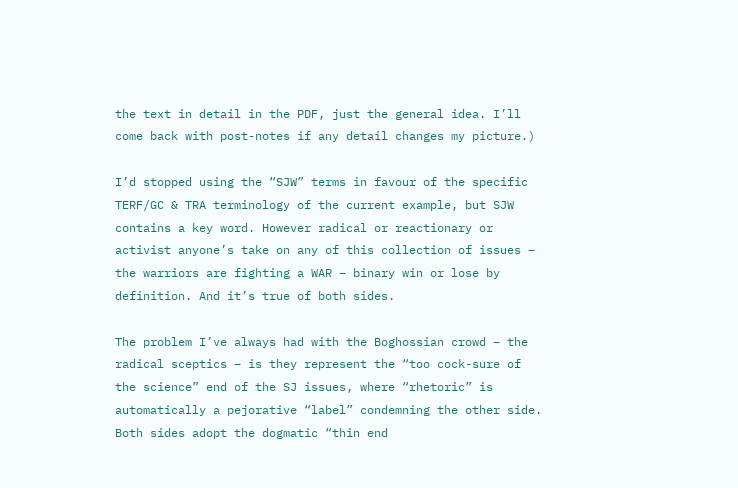the text in detail in the PDF, just the general idea. I’ll come back with post-notes if any detail changes my picture.)

I’d stopped using the “SJW” terms in favour of the specific TERF/GC & TRA terminology of the current example, but SJW contains a key word. However radical or reactionary or activist anyone’s take on any of this collection of issues – the warriors are fighting a WAR – binary win or lose by definition. And it’s true of both sides.

The problem I’ve always had with the Boghossian crowd – the radical sceptics – is they represent the “too cock-sure of the science” end of the SJ issues, where “rhetoric” is automatically a pejorative “label” condemning the other side. Both sides adopt the dogmatic “thin end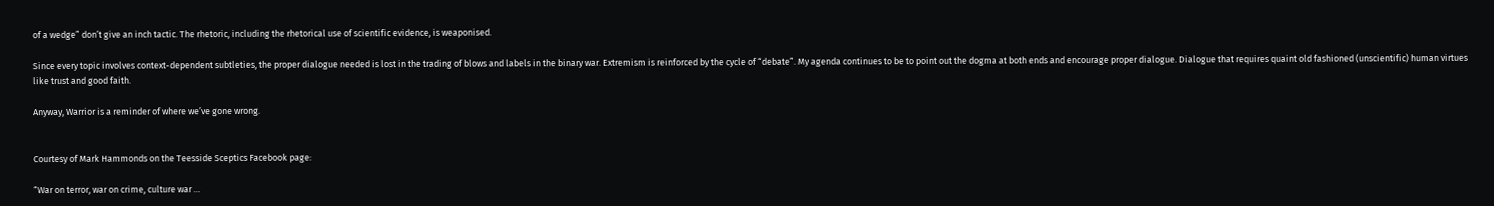of a wedge” don’t give an inch tactic. The rhetoric, including the rhetorical use of scientific evidence, is weaponised.

Since every topic involves context-dependent subtleties, the proper dialogue needed is lost in the trading of blows and labels in the binary war. Extremism is reinforced by the cycle of “debate”. My agenda continues to be to point out the dogma at both ends and encourage proper dialogue. Dialogue that requires quaint old fashioned (unscientific) human virtues like trust and good faith.

Anyway, Warrior is a reminder of where we’ve gone wrong.


Courtesy of Mark Hammonds on the Teesside Sceptics Facebook page:

“War on terror, war on crime, culture war …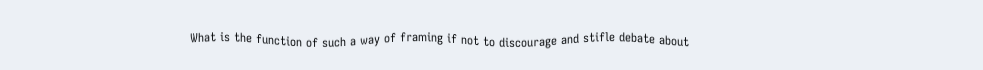What is the function of such a way of framing if not to discourage and stifle debate about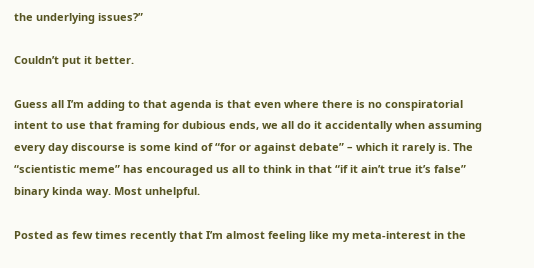the underlying issues?”

Couldn’t put it better.

Guess all I’m adding to that agenda is that even where there is no conspiratorial intent to use that framing for dubious ends, we all do it accidentally when assuming every day discourse is some kind of “for or against debate” – which it rarely is. The “scientistic meme” has encouraged us all to think in that “if it ain’t true it’s false” binary kinda way. Most unhelpful.

Posted as few times recently that I’m almost feeling like my meta-interest in the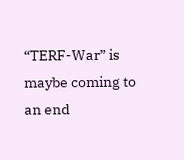“TERF-War” is maybe coming to an end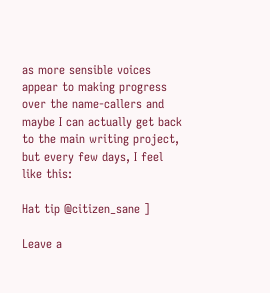as more sensible voices appear to making progress over the name-callers and maybe I can actually get back to the main writing project, but every few days, I feel like this:

Hat tip @citizen_sane ]

Leave a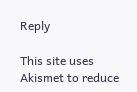Reply

This site uses Akismet to reduce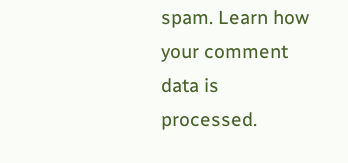spam. Learn how your comment data is processed.